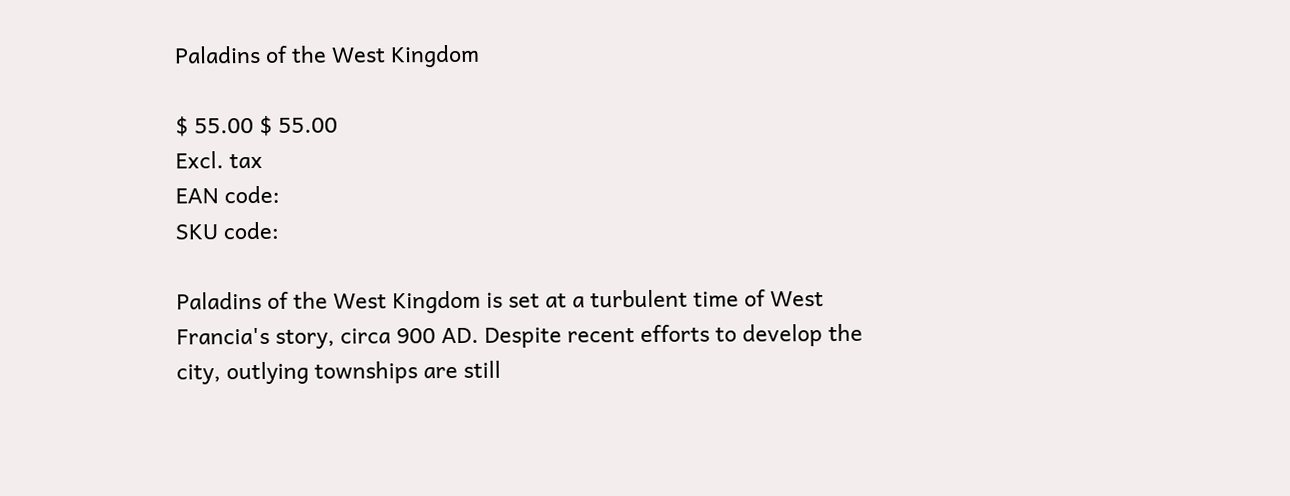Paladins of the West Kingdom

$ 55.00 $ 55.00
Excl. tax
EAN code:
SKU code:

Paladins of the West Kingdom is set at a turbulent time of West Francia's story, circa 900 AD. Despite recent efforts to develop the city, outlying townships are still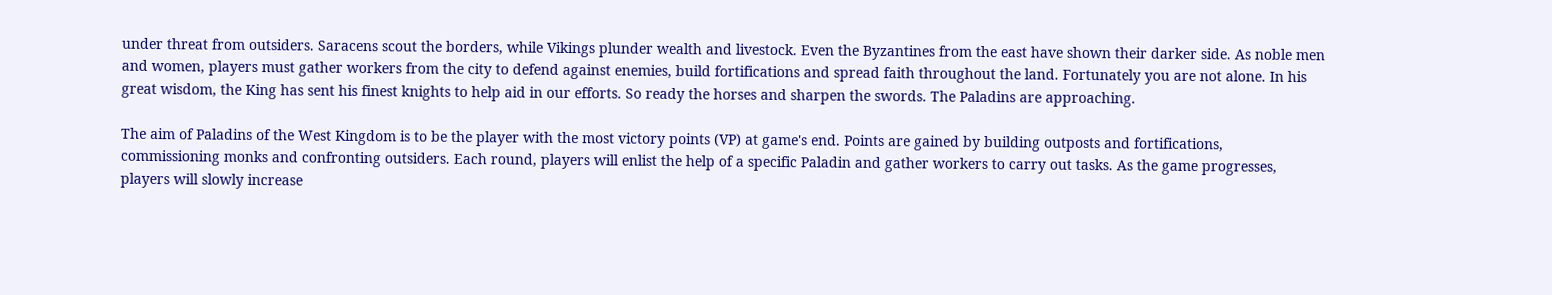under threat from outsiders. Saracens scout the borders, while Vikings plunder wealth and livestock. Even the Byzantines from the east have shown their darker side. As noble men and women, players must gather workers from the city to defend against enemies, build fortifications and spread faith throughout the land. Fortunately you are not alone. In his great wisdom, the King has sent his finest knights to help aid in our efforts. So ready the horses and sharpen the swords. The Paladins are approaching.

The aim of Paladins of the West Kingdom is to be the player with the most victory points (VP) at game's end. Points are gained by building outposts and fortifications, commissioning monks and confronting outsiders. Each round, players will enlist the help of a specific Paladin and gather workers to carry out tasks. As the game progresses, players will slowly increase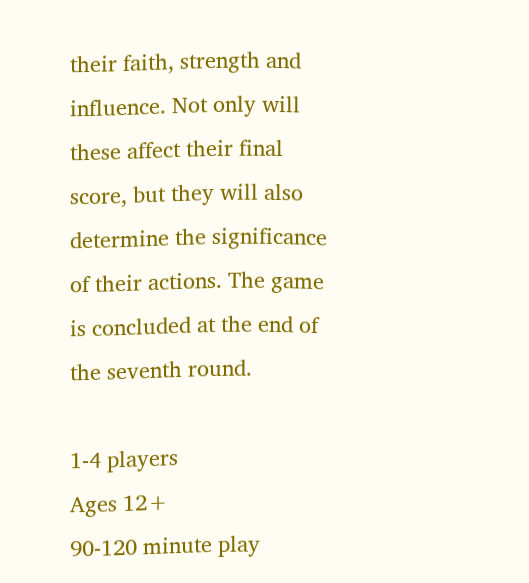their faith, strength and influence. Not only will these affect their final score, but they will also determine the significance of their actions. The game is concluded at the end of the seventh round.

1-4 players
Ages 12+
90-120 minute play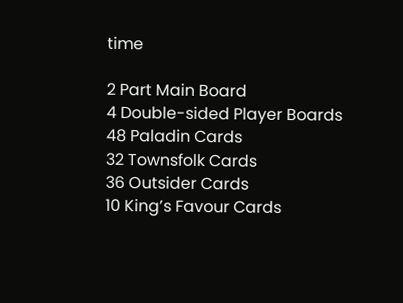time

2 Part Main Board
4 Double-sided Player Boards
48 Paladin Cards
32 Townsfolk Cards
36 Outsider Cards
10 King’s Favour Cards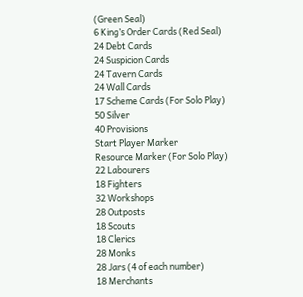(Green Seal)
6 King’s Order Cards (Red Seal)
24 Debt Cards
24 Suspicion Cards
24 Tavern Cards
24 Wall Cards
17 Scheme Cards (For Solo Play)
50 Silver
40 Provisions
Start Player Marker
Resource Marker (For Solo Play)
22 Labourers
18 Fighters
32 Workshops
28 Outposts
18 Scouts
18 Clerics
28 Monks
28 Jars (4 of each number)
18 Merchants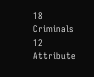18 Criminals
12 Attribute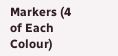Markers (4 of Each Colour)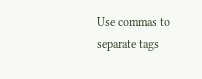Use commas to separate tags